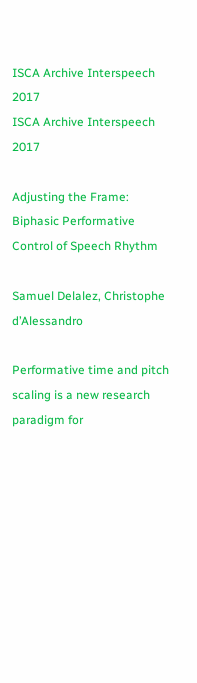ISCA Archive Interspeech 2017
ISCA Archive Interspeech 2017

Adjusting the Frame: Biphasic Performative Control of Speech Rhythm

Samuel Delalez, Christophe d’Alessandro

Performative time and pitch scaling is a new research paradigm for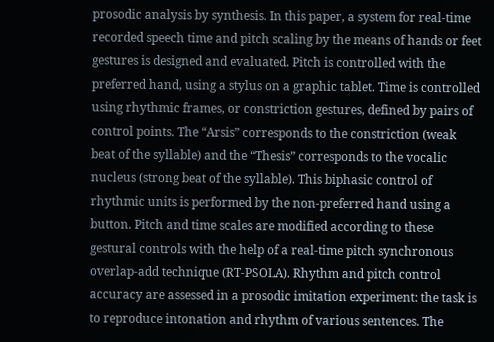prosodic analysis by synthesis. In this paper, a system for real-time recorded speech time and pitch scaling by the means of hands or feet gestures is designed and evaluated. Pitch is controlled with the preferred hand, using a stylus on a graphic tablet. Time is controlled using rhythmic frames, or constriction gestures, defined by pairs of control points. The “Arsis” corresponds to the constriction (weak beat of the syllable) and the “Thesis” corresponds to the vocalic nucleus (strong beat of the syllable). This biphasic control of rhythmic units is performed by the non-preferred hand using a button. Pitch and time scales are modified according to these gestural controls with the help of a real-time pitch synchronous overlap-add technique (RT-PSOLA). Rhythm and pitch control accuracy are assessed in a prosodic imitation experiment: the task is to reproduce intonation and rhythm of various sentences. The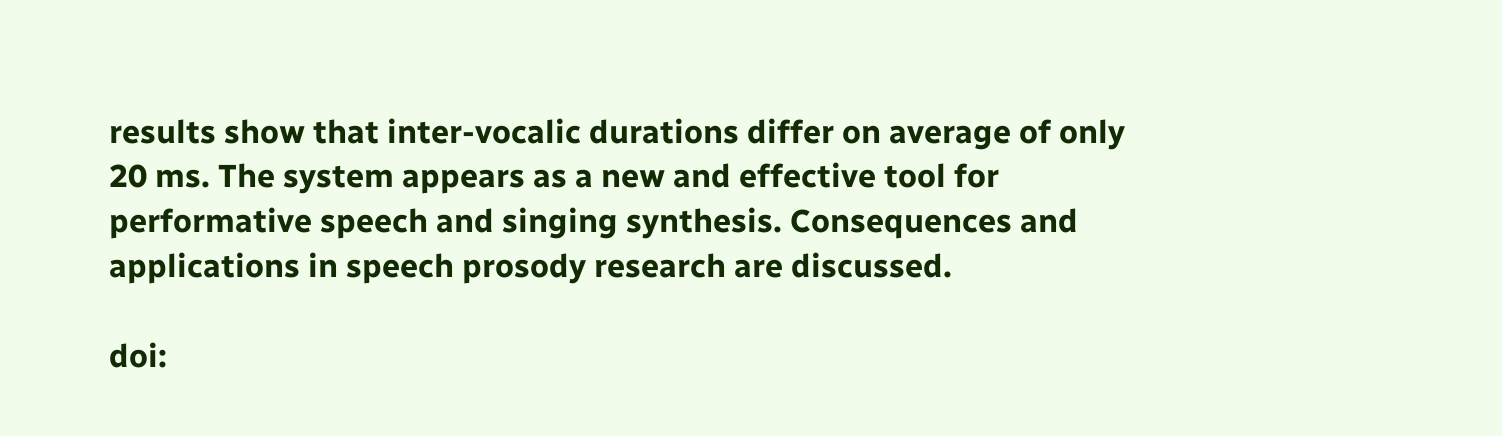results show that inter-vocalic durations differ on average of only 20 ms. The system appears as a new and effective tool for performative speech and singing synthesis. Consequences and applications in speech prosody research are discussed.

doi: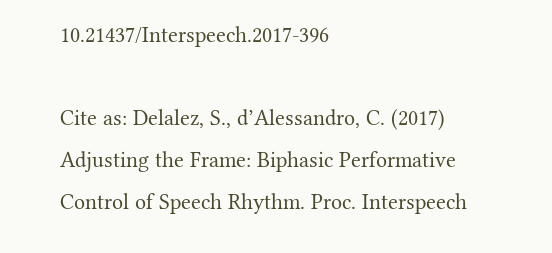10.21437/Interspeech.2017-396

Cite as: Delalez, S., d’Alessandro, C. (2017) Adjusting the Frame: Biphasic Performative Control of Speech Rhythm. Proc. Interspeech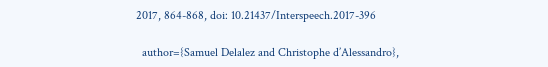2017, 864-868, doi: 10.21437/Interspeech.2017-396

  author={Samuel Delalez and Christophe d’Alessandro},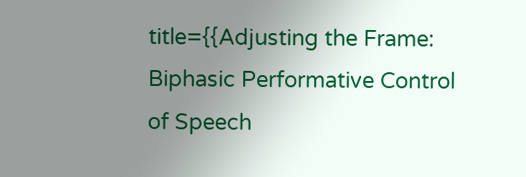title={{Adjusting the Frame: Biphasic Performative Control of Speech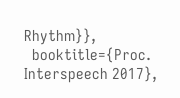Rhythm}},
  booktitle={Proc. Interspeech 2017},